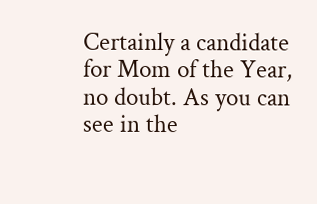Certainly a candidate for Mom of the Year, no doubt. As you can see in the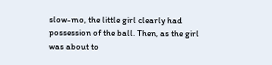slow-mo, the little girl clearly had possession of the ball. Then, as the girl was about to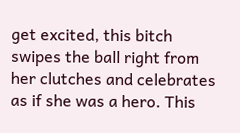get excited, this bitch swipes the ball right from her clutches and celebrates as if she was a hero. This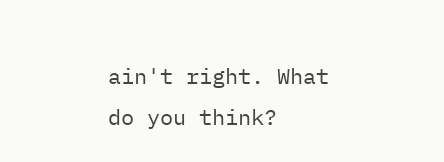ain't right. What do you think?